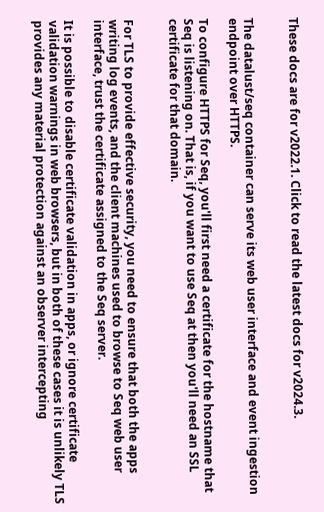These docs are for v2022.1. Click to read the latest docs for v2024.3.


The datalust/seq container can serve its web user interface and event ingestion endpoint over HTTPS.

To configure HTTPS for Seq, you'll first need a certificate for the hostname that Seq is listening on. That is, if you want to use Seq at then you'll need an SSL certificate for that domain.


For TLS to provide effective security, you need to ensure that both the apps writing log events, and the client machines used to browse to Seq web user interface, trust the certificate assigned to the Seq server.

It is possible to disable certificate validation in apps, or ignore certificate validation warnings in web browsers, but in both of these cases it is unlikely TLS provides any material protection against an observer intercepting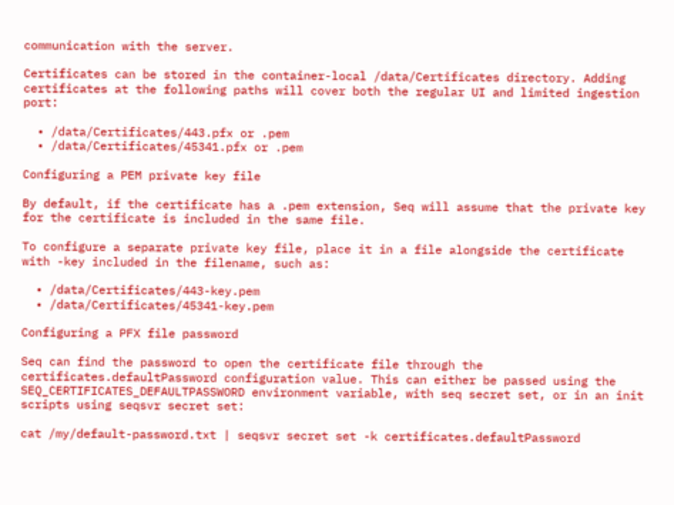communication with the server.

Certificates can be stored in the container-local /data/Certificates directory. Adding certificates at the following paths will cover both the regular UI and limited ingestion port:

  • /data/Certificates/443.pfx or .pem
  • /data/Certificates/45341.pfx or .pem

Configuring a PEM private key file

By default, if the certificate has a .pem extension, Seq will assume that the private key for the certificate is included in the same file.

To configure a separate private key file, place it in a file alongside the certificate with -key included in the filename, such as:

  • /data/Certificates/443-key.pem
  • /data/Certificates/45341-key.pem

Configuring a PFX file password

Seq can find the password to open the certificate file through the certificates.defaultPassword configuration value. This can either be passed using the SEQ_CERTIFICATES_DEFAULTPASSWORD environment variable, with seq secret set, or in an init scripts using seqsvr secret set:

cat /my/default-password.txt | seqsvr secret set -k certificates.defaultPassword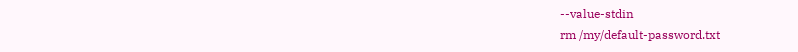--value-stdin
rm /my/default-password.txt